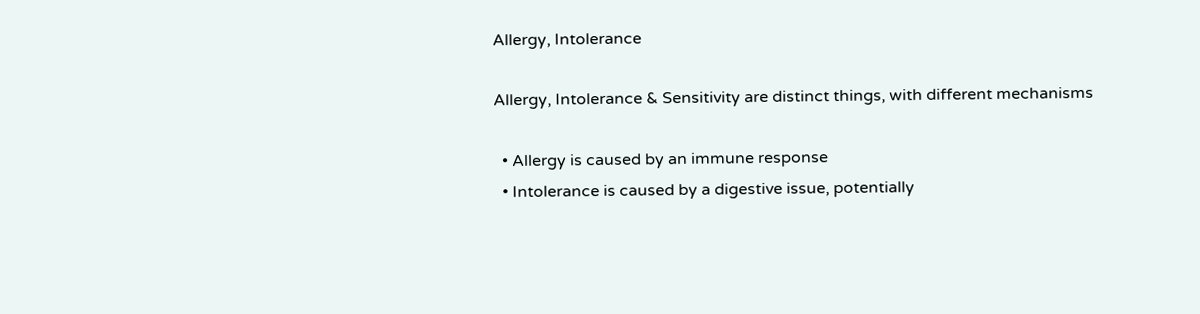Allergy, Intolerance

Allergy, Intolerance & Sensitivity are distinct things, with different mechanisms

  • Allergy is caused by an immune response
  • Intolerance is caused by a digestive issue, potentially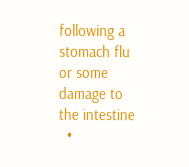following a stomach flu or some damage to the intestine
  •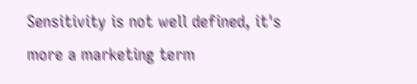Sensitivity is not well defined, it's more a marketing term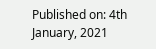Published on: 4th January, 2021